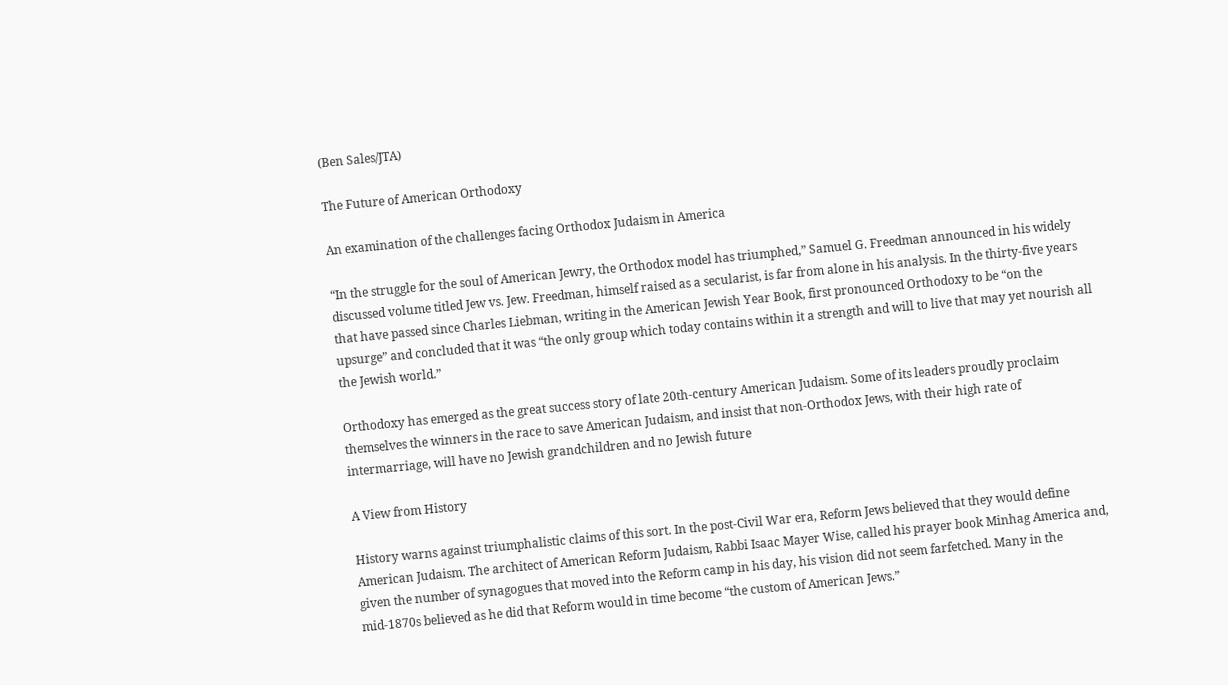(Ben Sales/JTA)

The Future of American Orthodoxy

An examination of the challenges facing Orthodox Judaism in America

“In the struggle for the soul of American Jewry, the Orthodox model has triumphed,” Samuel G. Freedman announced in his widely discussed volume titled Jew vs. Jew. Freedman, himself raised as a secularist, is far from alone in his analysis. In the thirty‑five years that have passed since Charles Liebman, writing in the American Jewish Year Book, first pronounced Orthodoxy to be “on the upsurge” and concluded that it was “the only group which today contains within it a strength and will to live that may yet nourish all the Jewish world.”

Orthodoxy has emerged as the great success story of late 20th‑century American Judaism. Some of its leaders proudly proclaim themselves the winners in the race to save American Judaism, and insist that non‑Orthodox Jews, with their high rate of intermarriage, will have no Jewish grandchildren and no Jewish future

A View from History

History warns against triumphalistic claims of this sort. In the post‑Civil War era, Reform Jews believed that they would define American Judaism. The architect of American Reform Judaism, Rabbi Isaac Mayer Wise, called his prayer book Minhag America and, given the number of synagogues that moved into the Reform camp in his day, his vision did not seem farfetched. Many in the mid‑1870s believed as he did that Reform would in time become “the custom of American Jews.”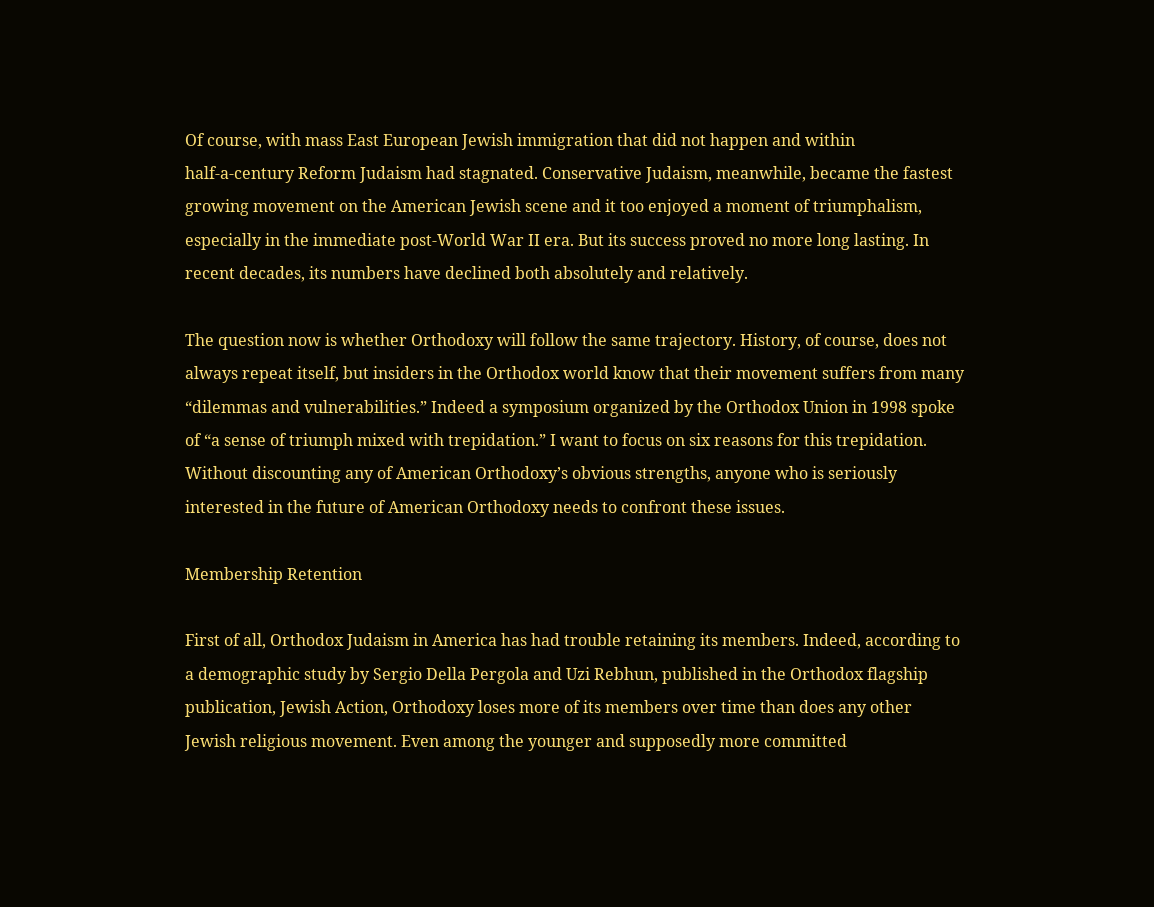Of course, with mass East European Jewish immigration that did not happen and within half‑a‑century Reform Judaism had stagnated. Conservative Judaism, meanwhile, became the fastest growing movement on the American Jewish scene and it too enjoyed a moment of triumphalism, especially in the immediate post‑World War II era. But its success proved no more long lasting. In recent decades, its numbers have declined both absolutely and relatively.

The question now is whether Orthodoxy will follow the same trajectory. History, of course, does not always repeat itself, but insiders in the Orthodox world know that their movement suffers from many “dilemmas and vulnerabilities.” Indeed a symposium organized by the Orthodox Union in 1998 spoke of “a sense of triumph mixed with trepidation.” I want to focus on six reasons for this trepidation. Without discounting any of American Orthodoxy’s obvious strengths, anyone who is seriously interested in the future of American Orthodoxy needs to confront these issues.

Membership Retention

First of all, Orthodox Judaism in America has had trouble retaining its members. Indeed, according to a demographic study by Sergio Della Pergola and Uzi Rebhun, published in the Orthodox flagship publication, Jewish Action, Orthodoxy loses more of its members over time than does any other Jewish religious movement. Even among the younger and supposedly more committed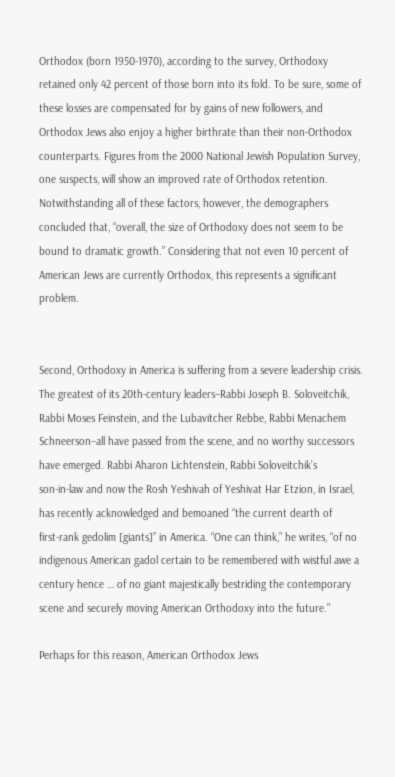Orthodox (born 1950‑1970), according to the survey, Orthodoxy retained only 42 percent of those born into its fold. To be sure, some of these losses are compensated for by gains of new followers, and Orthodox Jews also enjoy a higher birthrate than their non‑Orthodox counterparts. Figures from the 2000 National Jewish Population Survey, one suspects, will show an improved rate of Orthodox retention. Notwithstanding all of these factors, however, the demographers concluded that, “overall, the size of Orthodoxy does not seem to be bound to dramatic growth.” Considering that not even 10 percent of American Jews are currently Orthodox, this represents a significant problem.


Second, Orthodoxy in America is suffering from a severe leadership crisis. The greatest of its 20th‑century leaders–Rabbi Joseph B. Soloveitchik, Rabbi Moses Feinstein, and the Lubavitcher Rebbe, Rabbi Menachem Schneerson–all have passed from the scene, and no worthy successors have emerged. Rabbi Aharon Lichtenstein, Rabbi Soloveitchik’s son‑in‑law and now the Rosh Yeshivah of Yeshivat Har Etzion, in Israel, has recently acknowledged and bemoaned “the current dearth of first‑rank gedolim [giants]” in America. “One can think,” he writes, “of no indigenous American gadol certain to be remembered with wistful awe a century hence … of no giant majestically bestriding the contemporary scene and securely moving American Orthodoxy into the future.”

Perhaps for this reason, American Orthodox Jews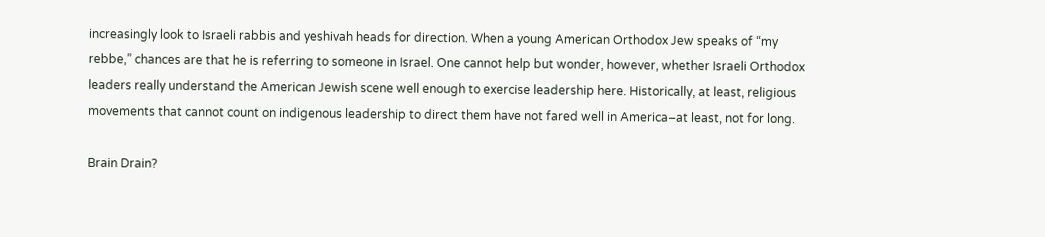increasingly look to Israeli rabbis and yeshivah heads for direction. When a young American Orthodox Jew speaks of “my rebbe,” chances are that he is referring to someone in Israel. One cannot help but wonder, however, whether Israeli Orthodox leaders really understand the American Jewish scene well enough to exercise leadership here. Historically, at least, religious movements that cannot count on indigenous leadership to direct them have not fared well in America–at least, not for long.

Brain Drain?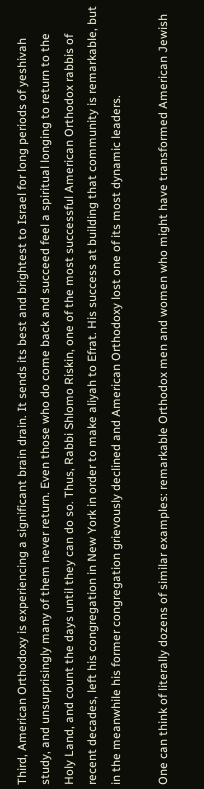Third, American Orthodoxy is experiencing a significant brain drain. It sends its best and brightest to Israel for long periods of yeshivah study, and unsurprisingly many of them never return. Even those who do come back and succeed feel a spiritual longing to return to the Holy Land, and count the days until they can do so. Thus, Rabbi Shlomo Riskin, one of the most successful American Orthodox rabbis of recent decades, left his congregation in New York in order to make aliyah to Efrat. His success at building that community is remarkable, but in the meanwhile his former congregation grievously declined and American Orthodoxy lost one of its most dynamic leaders.

One can think of literally dozens of similar examples: remarkable Orthodox men and women who might have transformed American Jewish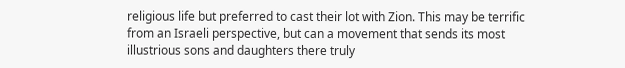religious life but preferred to cast their lot with Zion. This may be terrific from an Israeli perspective, but can a movement that sends its most illustrious sons and daughters there truly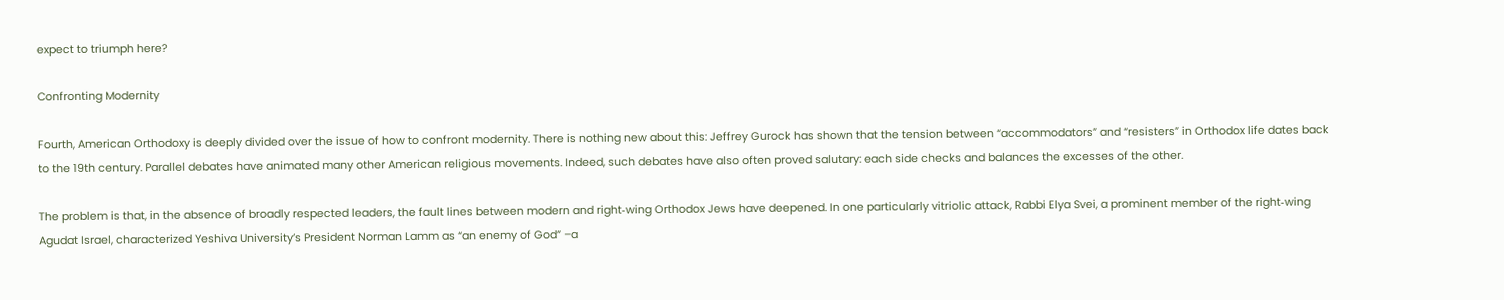expect to triumph here?

Confronting Modernity

Fourth, American Orthodoxy is deeply divided over the issue of how to confront modernity. There is nothing new about this: Jeffrey Gurock has shown that the tension between “accommodators” and “resisters” in Orthodox life dates back to the 19th century. Parallel debates have animated many other American religious movements. Indeed, such debates have also often proved salutary: each side checks and balances the excesses of the other.

The problem is that, in the absence of broadly respected leaders, the fault lines between modern and right‑wing Orthodox Jews have deepened. In one particularly vitriolic attack, Rabbi Elya Svei, a prominent member of the right‑wing Agudat Israel, characterized Yeshiva University’s President Norman Lamm as “an enemy of God” –a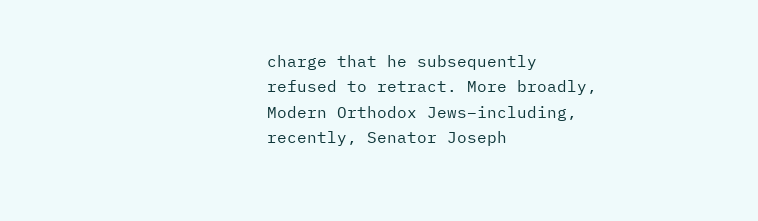charge that he subsequently refused to retract. More broadly, Modern Orthodox Jews–including, recently, Senator Joseph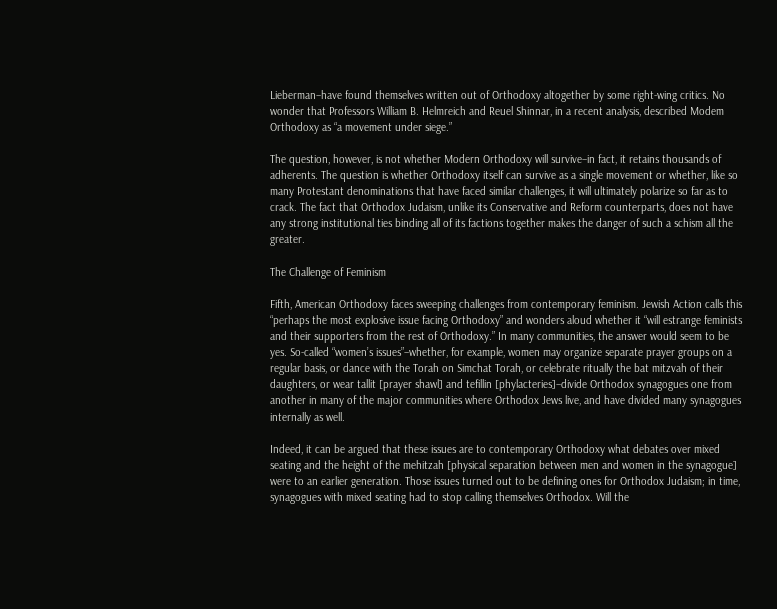Lieberman–have found themselves written out of Orthodoxy altogether by some right‑wing critics. No wonder that Professors William B. Helmreich and Reuel Shinnar, in a recent analysis, described Modem Orthodoxy as “a movement under siege.”

The question, however, is not whether Modern Orthodoxy will survive–in fact, it retains thousands of adherents. The question is whether Orthodoxy itself can survive as a single movement or whether, like so many Protestant denominations that have faced similar challenges, it will ultimately polarize so far as to crack. The fact that Orthodox Judaism, unlike its Conservative and Reform counterparts, does not have any strong institutional ties binding all of its factions together makes the danger of such a schism all the greater.

The Challenge of Feminism

Fifth, American Orthodoxy faces sweeping challenges from contemporary feminism. Jewish Action calls this  “perhaps the most explosive issue facing Orthodoxy” and wonders aloud whether it “will estrange feminists and their supporters from the rest of Orthodoxy.” In many communities, the answer would seem to be yes. So‑called “women’s issues”–whether, for example, women may organize separate prayer groups on a regular basis, or dance with the Torah on Simchat Torah, or celebrate ritually the bat mitzvah of their daughters, or wear tallit [prayer shawl] and tefillin [phylacteries]–divide Orthodox synagogues one from another in many of the major communities where Orthodox Jews live, and have divided many synagogues internally as well.

Indeed, it can be argued that these issues are to contemporary Orthodoxy what debates over mixed seating and the height of the mehitzah [physical separation between men and women in the synagogue] were to an earlier generation. Those issues turned out to be defining ones for Orthodox Judaism; in time, synagogues with mixed seating had to stop calling themselves Orthodox. Will the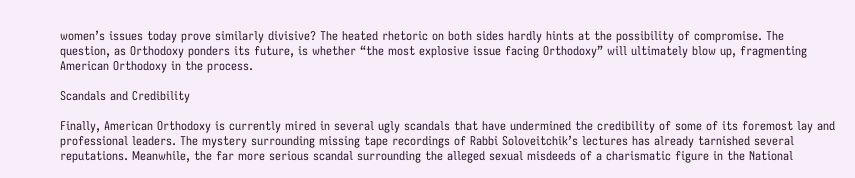women’s issues today prove similarly divisive? The heated rhetoric on both sides hardly hints at the possibility of compromise. The question, as Orthodoxy ponders its future, is whether “the most explosive issue facing Orthodoxy” will ultimately blow up, fragmenting American Orthodoxy in the process.

Scandals and Credibility

Finally, American Orthodoxy is currently mired in several ugly scandals that have undermined the credibility of some of its foremost lay and professional leaders. The mystery surrounding missing tape recordings of Rabbi Soloveitchik’s lectures has already tarnished several reputations. Meanwhile, the far more serious scandal surrounding the alleged sexual misdeeds of a charismatic figure in the National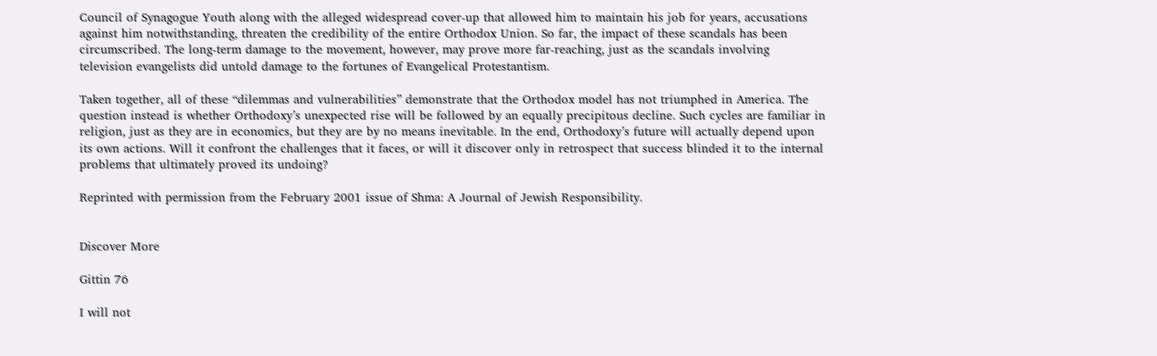Council of Synagogue Youth along with the alleged widespread cover‑up that allowed him to maintain his job for years, accusations against him notwithstanding, threaten the credibility of the entire Orthodox Union. So far, the impact of these scandals has been circumscribed. The long‑term damage to the movement, however, may prove more far‑reaching, just as the scandals involving television evangelists did untold damage to the fortunes of Evangelical Protestantism.

Taken together, all of these “dilemmas and vulnerabilities” demonstrate that the Orthodox model has not triumphed in America. The question instead is whether Orthodoxy’s unexpected rise will be followed by an equally precipitous decline. Such cycles are familiar in religion, just as they are in economics, but they are by no means inevitable. In the end, Orthodoxy’s future will actually depend upon its own actions. Will it confront the challenges that it faces, or will it discover only in retrospect that success blinded it to the internal problems that ultimately proved its undoing?

Reprinted with permission from the February 2001 issue of Shma: A Journal of Jewish Responsibility.


Discover More

Gittin 76

I will not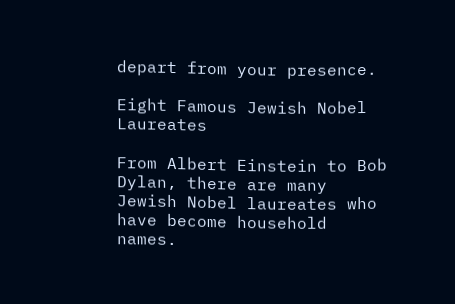depart from your presence.

Eight Famous Jewish Nobel Laureates

From Albert Einstein to Bob Dylan, there are many Jewish Nobel laureates who have become household names.